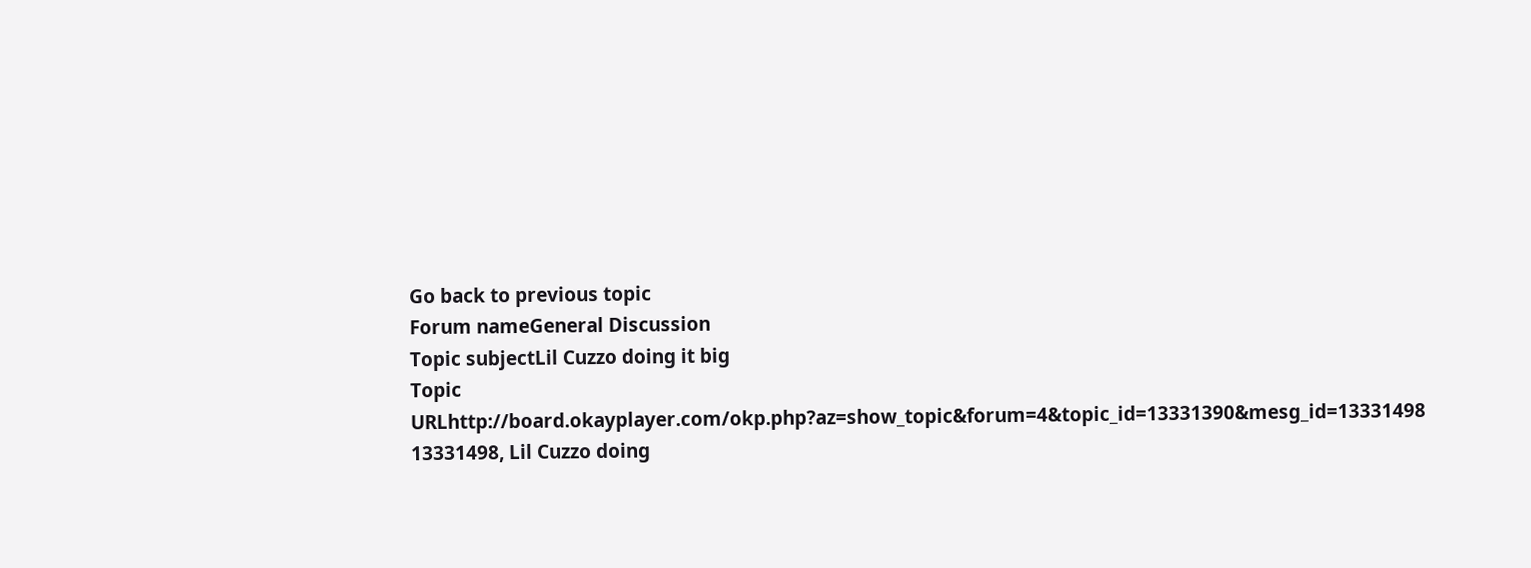Go back to previous topic
Forum nameGeneral Discussion
Topic subjectLil Cuzzo doing it big
Topic URLhttp://board.okayplayer.com/okp.php?az=show_topic&forum=4&topic_id=13331390&mesg_id=13331498
13331498, Lil Cuzzo doing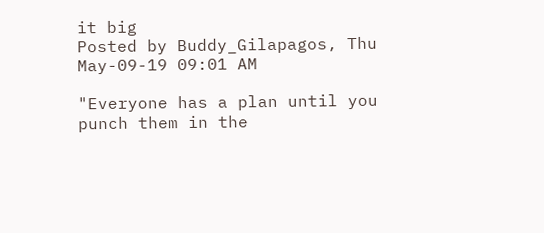it big
Posted by Buddy_Gilapagos, Thu May-09-19 09:01 AM

"Everyone has a plan until you punch them in the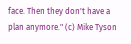face. Then they don't have a plan anymore." (c) Mike Tyson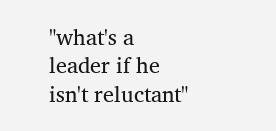"what's a leader if he isn't reluctant"